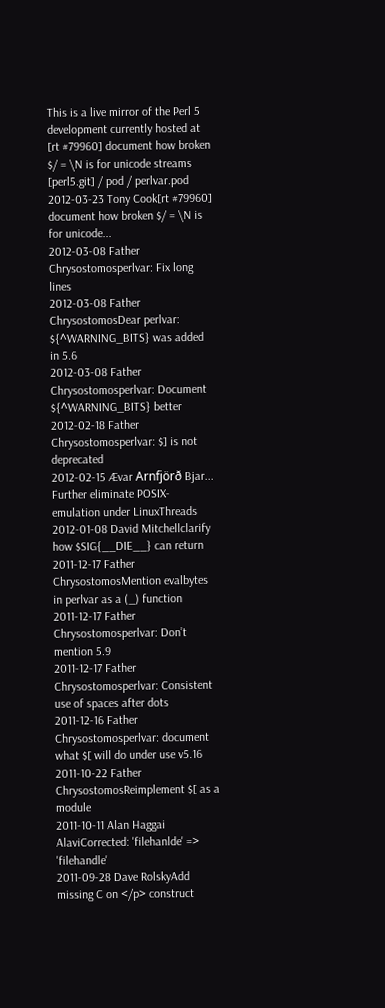This is a live mirror of the Perl 5 development currently hosted at
[rt #79960] document how broken $/ = \N is for unicode streams
[perl5.git] / pod / perlvar.pod
2012-03-23 Tony Cook[rt #79960] document how broken $/ = \N is for unicode...
2012-03-08 Father Chrysostomosperlvar: Fix long lines
2012-03-08 Father ChrysostomosDear perlvar: ${^WARNING_BITS} was added in 5.6
2012-03-08 Father Chrysostomosperlvar: Document ${^WARNING_BITS} better
2012-02-18 Father Chrysostomosperlvar: $] is not deprecated
2012-02-15 Ævar Arnfjörð Bjar... Further eliminate POSIX-emulation under LinuxThreads
2012-01-08 David Mitchellclarify how $SIG{__DIE__} can return
2011-12-17 Father ChrysostomosMention evalbytes in perlvar as a (_) function
2011-12-17 Father Chrysostomosperlvar: Don’t mention 5.9
2011-12-17 Father Chrysostomosperlvar: Consistent use of spaces after dots
2011-12-16 Father Chrysostomosperlvar: document what $[ will do under use v5.16
2011-10-22 Father ChrysostomosReimplement $[ as a module
2011-10-11 Alan Haggai AlaviCorrected: 'filehanlde' => 'filehandle'
2011-09-28 Dave RolskyAdd missing C on </p> construct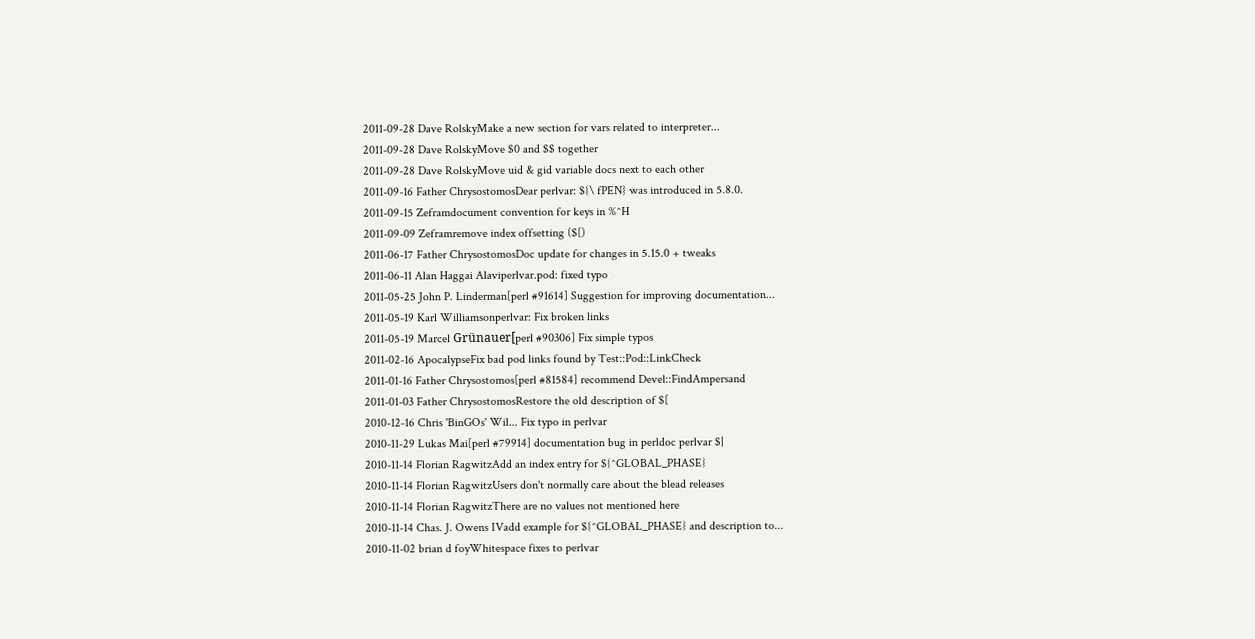2011-09-28 Dave RolskyMake a new section for vars related to interpreter...
2011-09-28 Dave RolskyMove $0 and $$ together
2011-09-28 Dave RolskyMove uid & gid variable docs next to each other
2011-09-16 Father ChrysostomosDear perlvar: ${\ fPEN} was introduced in 5.8.0.
2011-09-15 Zeframdocument convention for keys in %^H
2011-09-09 Zeframremove index offsetting ($[)
2011-06-17 Father ChrysostomosDoc update for changes in 5.15.0 + tweaks
2011-06-11 Alan Haggai Alaviperlvar.pod: fixed typo
2011-05-25 John P. Linderman[perl #91614] Suggestion for improving documentation...
2011-05-19 Karl Williamsonperlvar: Fix broken links
2011-05-19 Marcel Grünauer[perl #90306] Fix simple typos
2011-02-16 ApocalypseFix bad pod links found by Test::Pod::LinkCheck
2011-01-16 Father Chrysostomos[perl #81584] recommend Devel::FindAmpersand
2011-01-03 Father ChrysostomosRestore the old description of $[
2010-12-16 Chris 'BinGOs' Wil... Fix typo in perlvar
2010-11-29 Lukas Mai[perl #79914] documentation bug in perldoc perlvar $|
2010-11-14 Florian RagwitzAdd an index entry for ${^GLOBAL_PHASE}
2010-11-14 Florian RagwitzUsers don't normally care about the blead releases
2010-11-14 Florian RagwitzThere are no values not mentioned here
2010-11-14 Chas. J. Owens IVadd example for ${^GLOBAL_PHASE} and description to...
2010-11-02 brian d foyWhitespace fixes to perlvar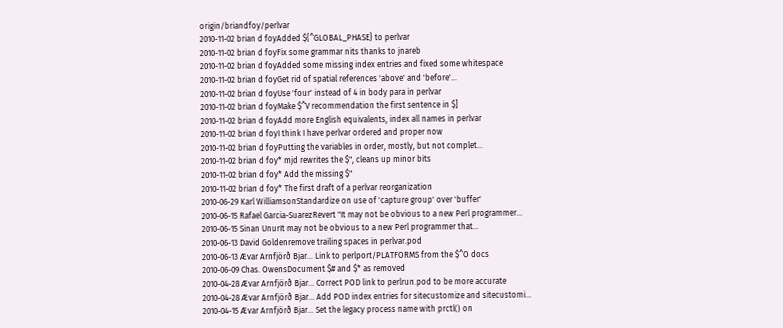origin/briandfoy/perlvar
2010-11-02 brian d foyAdded ${^GLOBAL_PHASE} to perlvar
2010-11-02 brian d foyFix some grammar nits thanks to jnareb
2010-11-02 brian d foyAdded some missing index entries and fixed some whitespace
2010-11-02 brian d foyGet rid of spatial references 'above' and 'before'...
2010-11-02 brian d foyUse 'four' instead of 4 in body para in perlvar
2010-11-02 brian d foyMake $^V recommendation the first sentence in $]
2010-11-02 brian d foyAdd more English equivalents, index all names in perlvar
2010-11-02 brian d foyI think I have perlvar ordered and proper now
2010-11-02 brian d foyPutting the variables in order, mostly, but not complet...
2010-11-02 brian d foy* mjd rewrites the $", cleans up minor bits
2010-11-02 brian d foy* Add the missing $"
2010-11-02 brian d foy* The first draft of a perlvar reorganization
2010-06-29 Karl WilliamsonStandardize on use of 'capture group' over 'buffer'
2010-06-15 Rafael Garcia-SuarezRevert "It may not be obvious to a new Perl programmer...
2010-06-15 Sinan UnurIt may not be obvious to a new Perl programmer that...
2010-06-13 David Goldenremove trailing spaces in perlvar.pod
2010-06-13 Ævar Arnfjörð Bjar... Link to perlport/PLATFORMS from the $^O docs
2010-06-09 Chas. OwensDocument $# and $* as removed
2010-04-28 Ævar Arnfjörð Bjar... Correct POD link to perlrun.pod to be more accurate
2010-04-28 Ævar Arnfjörð Bjar... Add POD index entries for sitecustomize and sitecustomi...
2010-04-15 Ævar Arnfjörð Bjar... Set the legacy process name with prctl() on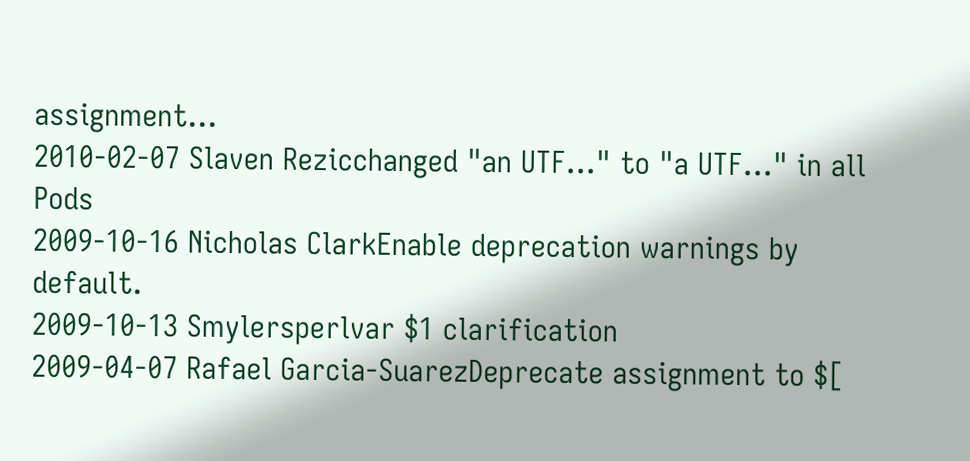assignment...
2010-02-07 Slaven Rezicchanged "an UTF..." to "a UTF..." in all Pods
2009-10-16 Nicholas ClarkEnable deprecation warnings by default.
2009-10-13 Smylersperlvar $1 clarification
2009-04-07 Rafael Garcia-SuarezDeprecate assignment to $[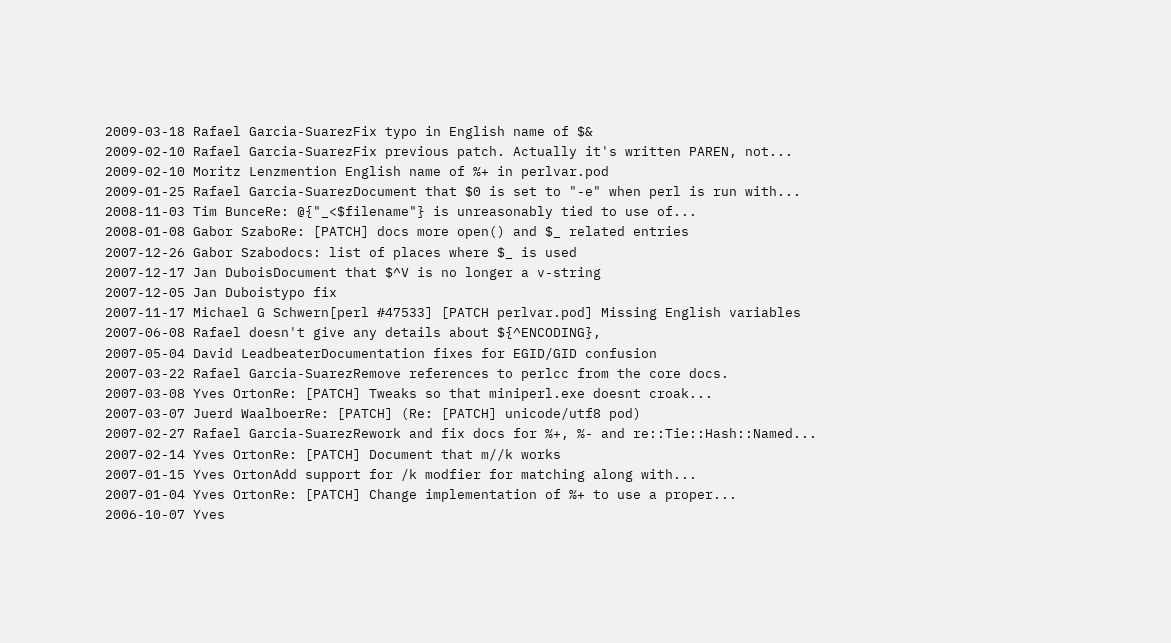2009-03-18 Rafael Garcia-SuarezFix typo in English name of $&
2009-02-10 Rafael Garcia-SuarezFix previous patch. Actually it's written PAREN, not...
2009-02-10 Moritz Lenzmention English name of %+ in perlvar.pod
2009-01-25 Rafael Garcia-SuarezDocument that $0 is set to "-e" when perl is run with...
2008-11-03 Tim BunceRe: @{"_<$filename"} is unreasonably tied to use of...
2008-01-08 Gabor SzaboRe: [PATCH] docs more open() and $_ related entries
2007-12-26 Gabor Szabodocs: list of places where $_ is used
2007-12-17 Jan DuboisDocument that $^V is no longer a v-string
2007-12-05 Jan Duboistypo fix
2007-11-17 Michael G Schwern[perl #47533] [PATCH perlvar.pod] Missing English variables
2007-06-08 Rafael doesn't give any details about ${^ENCODING},
2007-05-04 David LeadbeaterDocumentation fixes for EGID/GID confusion
2007-03-22 Rafael Garcia-SuarezRemove references to perlcc from the core docs.
2007-03-08 Yves OrtonRe: [PATCH] Tweaks so that miniperl.exe doesnt croak...
2007-03-07 Juerd WaalboerRe: [PATCH] (Re: [PATCH] unicode/utf8 pod)
2007-02-27 Rafael Garcia-SuarezRework and fix docs for %+, %- and re::Tie::Hash::Named...
2007-02-14 Yves OrtonRe: [PATCH] Document that m//k works
2007-01-15 Yves OrtonAdd support for /k modfier for matching along with...
2007-01-04 Yves OrtonRe: [PATCH] Change implementation of %+ to use a proper...
2006-10-07 Yves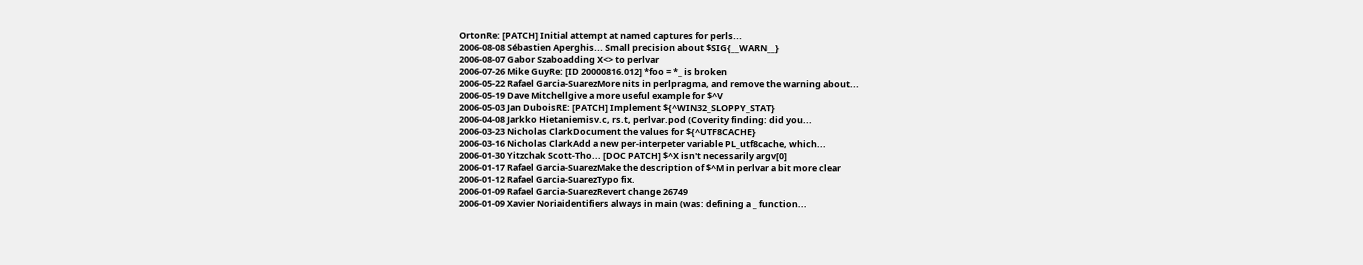OrtonRe: [PATCH] Initial attempt at named captures for perls...
2006-08-08 Sébastien Aperghis... Small precision about $SIG{__WARN__}
2006-08-07 Gabor Szaboadding X<> to perlvar
2006-07-26 Mike GuyRe: [ID 20000816.012] *foo = *_ is broken
2006-05-22 Rafael Garcia-SuarezMore nits in perlpragma, and remove the warning about...
2006-05-19 Dave Mitchellgive a more useful example for $^V
2006-05-03 Jan DuboisRE: [PATCH] Implement ${^WIN32_SLOPPY_STAT}
2006-04-08 Jarkko Hietaniemisv.c, rs.t, perlvar.pod (Coverity finding: did you...
2006-03-23 Nicholas ClarkDocument the values for ${^UTF8CACHE}
2006-03-16 Nicholas ClarkAdd a new per-interpeter variable PL_utf8cache, which...
2006-01-30 Yitzchak Scott-Tho... [DOC PATCH] $^X isn't necessarily argv[0]
2006-01-17 Rafael Garcia-SuarezMake the description of $^M in perlvar a bit more clear
2006-01-12 Rafael Garcia-SuarezTypo fix.
2006-01-09 Rafael Garcia-SuarezRevert change 26749
2006-01-09 Xavier Noriaidentifiers always in main (was: defining a _ function...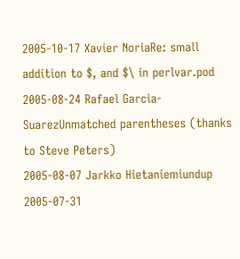2005-10-17 Xavier NoriaRe: small addition to $, and $\ in perlvar.pod
2005-08-24 Rafael Garcia-SuarezUnmatched parentheses (thanks to Steve Peters)
2005-08-07 Jarkko Hietaniemiundup
2005-07-31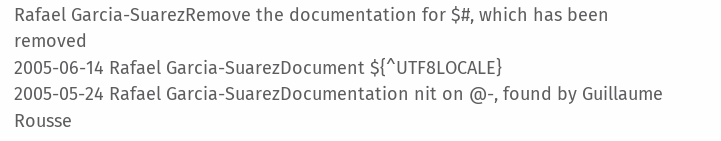Rafael Garcia-SuarezRemove the documentation for $#, which has been removed
2005-06-14 Rafael Garcia-SuarezDocument ${^UTF8LOCALE}
2005-05-24 Rafael Garcia-SuarezDocumentation nit on @-, found by Guillaume Rousse